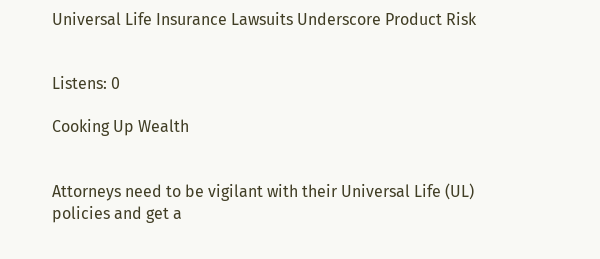Universal Life Insurance Lawsuits Underscore Product Risk


Listens: 0

Cooking Up Wealth


Attorneys need to be vigilant with their Universal Life (UL) policies and get a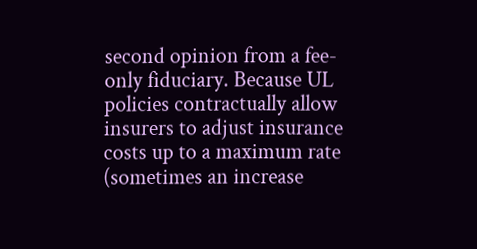second opinion from a fee-only fiduciary. Because UL policies contractually allow insurers to adjust insurance costs up to a maximum rate (sometimes an increase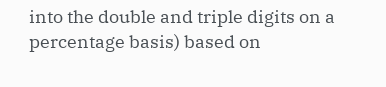into the double and triple digits on a percentage basis) based on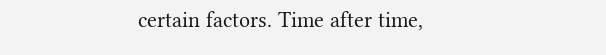certain factors. Time after time,